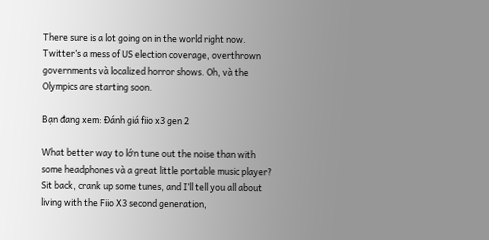There sure is a lot going on in the world right now. Twitter’s a mess of US election coverage, overthrown governments và localized horror shows. Oh, và the Olympics are starting soon.

Bạn đang xem: Đánh giá fiio x3 gen 2

What better way to lớn tune out the noise than with some headphones và a great little portable music player? Sit back, crank up some tunes, and I’ll tell you all about living with the Fiio X3 second generation,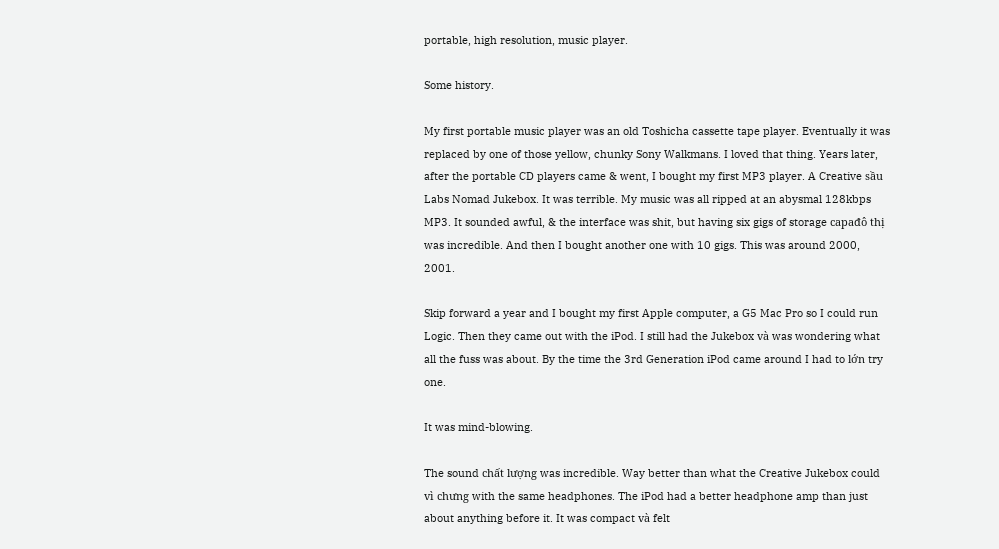portable, high resolution, music player.

Some history.

My first portable music player was an old Toshicha cassette tape player. Eventually it was replaced by one of those yellow, chunky Sony Walkmans. I loved that thing. Years later, after the portable CD players came & went, I bought my first MP3 player. A Creative sầu Labs Nomad Jukebox. It was terrible. My music was all ripped at an abysmal 128kbps MP3. It sounded awful, & the interface was shit, but having six gigs of storage capađô thị was incredible. And then I bought another one with 10 gigs. This was around 2000, 2001.

Skip forward a year and I bought my first Apple computer, a G5 Mac Pro so I could run Logic. Then they came out with the iPod. I still had the Jukebox và was wondering what all the fuss was about. By the time the 3rd Generation iPod came around I had to lớn try one.

It was mind-blowing.

The sound chất lượng was incredible. Way better than what the Creative Jukebox could vì chưng with the same headphones. The iPod had a better headphone amp than just about anything before it. It was compact và felt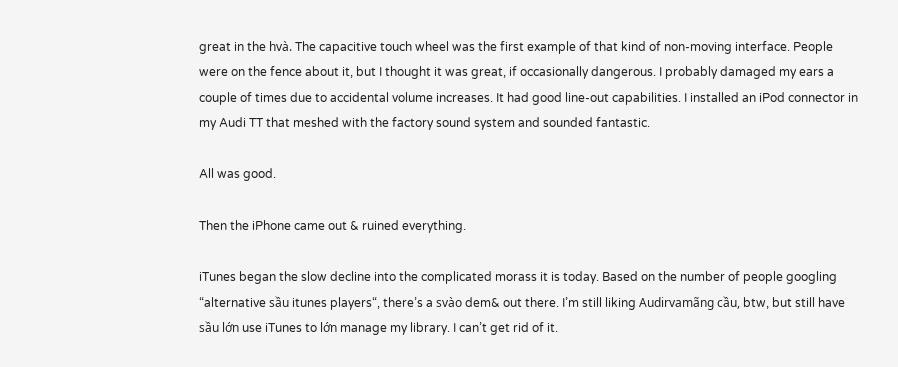great in the hvà. The capacitive touch wheel was the first example of that kind of non-moving interface. People were on the fence about it, but I thought it was great, if occasionally dangerous. I probably damaged my ears a couple of times due to accidental volume increases. It had good line-out capabilities. I installed an iPod connector in my Audi TT that meshed with the factory sound system and sounded fantastic.

All was good.

Then the iPhone came out & ruined everything.

iTunes began the slow decline into the complicated morass it is today. Based on the number of people googling “alternative sầu itunes players“, there’s a svào dem& out there. I’m still liking Audirvamãng cầu, btw, but still have sầu lớn use iTunes to lớn manage my library. I can’t get rid of it.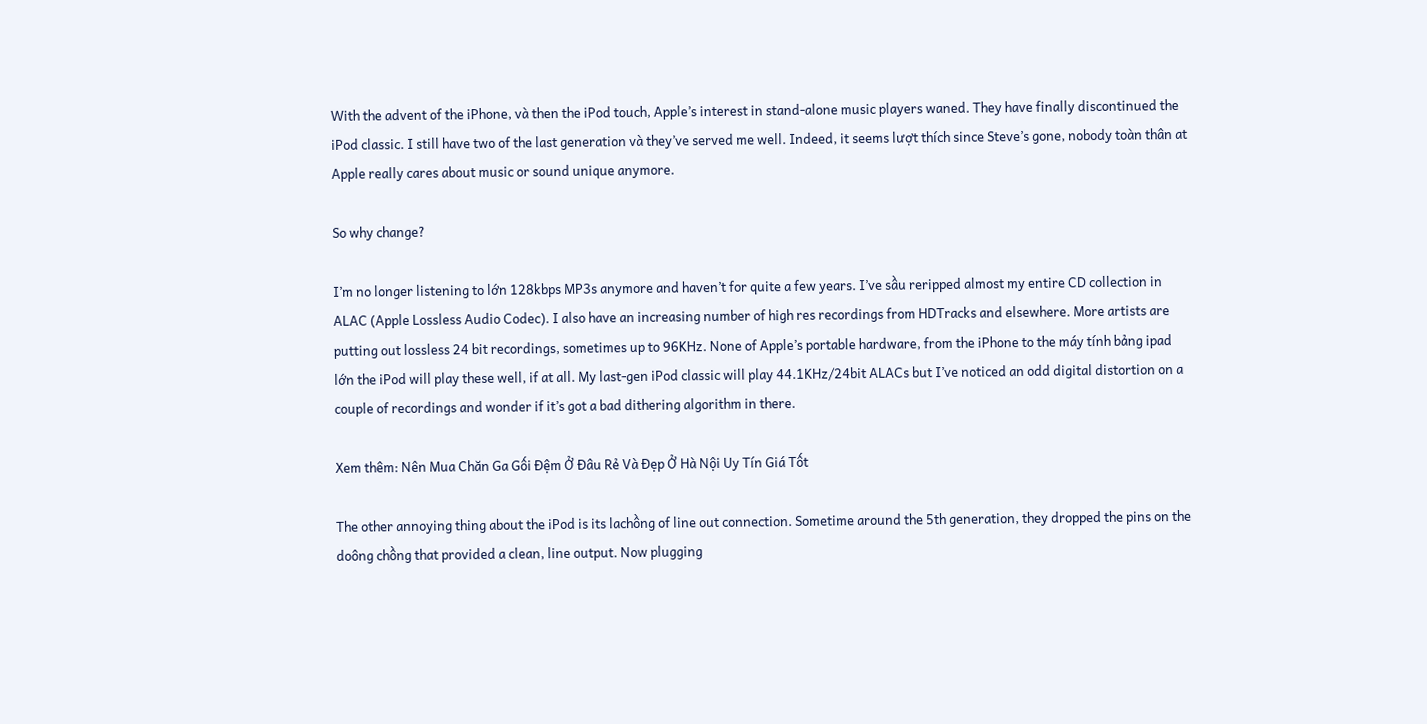With the advent of the iPhone, và then the iPod touch, Apple’s interest in stand-alone music players waned. They have finally discontinued the iPod classic. I still have two of the last generation và they’ve served me well. Indeed, it seems lượt thích since Steve’s gone, nobody toàn thân at Apple really cares about music or sound unique anymore.

So why change?

I’m no longer listening to lớn 128kbps MP3s anymore and haven’t for quite a few years. I’ve sầu reripped almost my entire CD collection in ALAC (Apple Lossless Audio Codec). I also have an increasing number of high res recordings from HDTracks and elsewhere. More artists are putting out lossless 24 bit recordings, sometimes up to 96KHz. None of Apple’s portable hardware, from the iPhone to the máy tính bảng ipad lớn the iPod will play these well, if at all. My last-gen iPod classic will play 44.1KHz/24bit ALACs but I’ve noticed an odd digital distortion on a couple of recordings and wonder if it’s got a bad dithering algorithm in there.

Xem thêm: Nên Mua Chăn Ga Gối Đệm Ở Đâu Rẻ Và Đẹp Ở Hà Nội Uy Tín Giá Tốt

The other annoying thing about the iPod is its lachồng of line out connection. Sometime around the 5th generation, they dropped the pins on the doông chồng that provided a clean, line output. Now plugging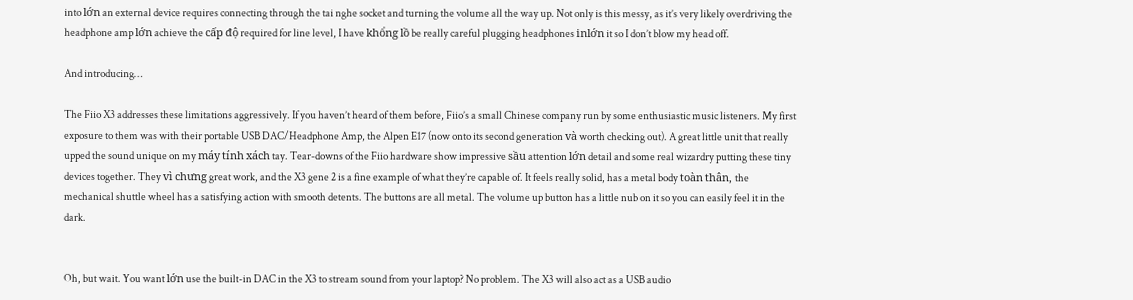into lớn an external device requires connecting through the tai nghe socket and turning the volume all the way up. Not only is this messy, as it’s very likely overdriving the headphone amp lớn achieve the cấp độ required for line level, I have khổng lồ be really careful plugging headphones inlớn it so I don’t blow my head off.

And introducing…

The Fiio X3 addresses these limitations aggressively. If you haven’t heard of them before, Fiio’s a small Chinese company run by some enthusiastic music listeners. My first exposure to them was with their portable USB DAC/Headphone Amp, the Alpen E17 (now onto its second generation và worth checking out). A great little unit that really upped the sound unique on my máy tính xách tay. Tear-downs of the Fiio hardware show impressive sầu attention lớn detail and some real wizardry putting these tiny devices together. They vì chưng great work, and the X3 gene 2 is a fine example of what they’re capable of. It feels really solid, has a metal body toàn thân, the mechanical shuttle wheel has a satisfying action with smooth detents. The buttons are all metal. The volume up button has a little nub on it so you can easily feel it in the dark.


Oh, but wait. You want lớn use the built-in DAC in the X3 to stream sound from your laptop? No problem. The X3 will also act as a USB audio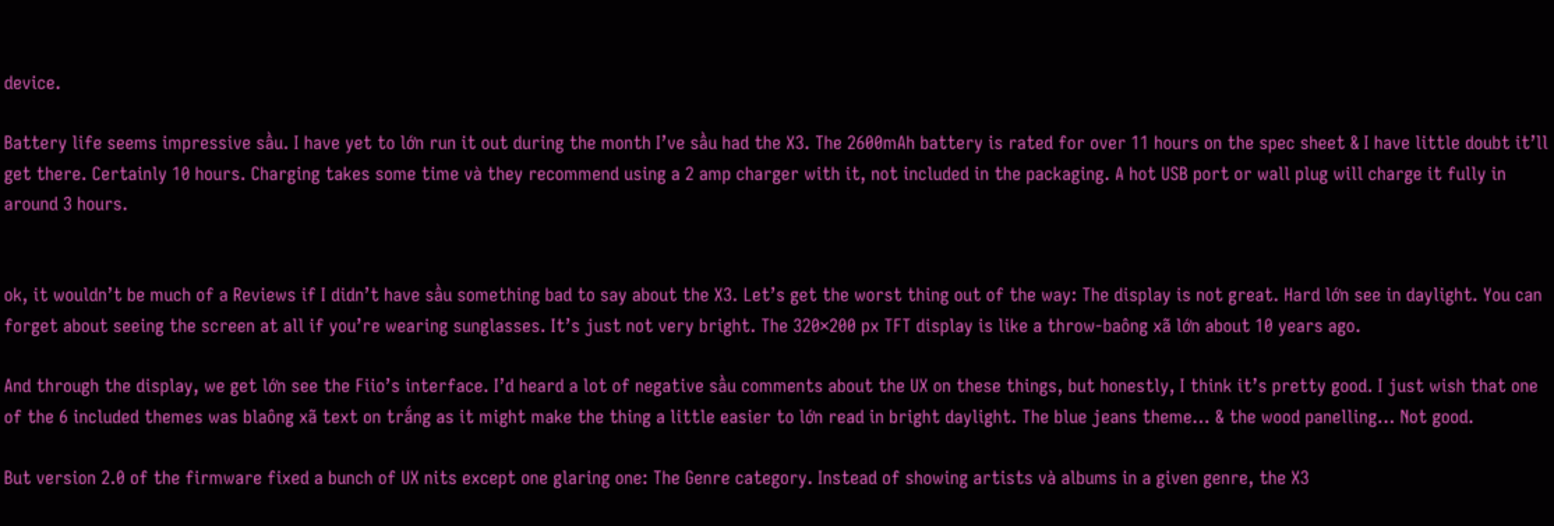device.

Battery life seems impressive sầu. I have yet to lớn run it out during the month I’ve sầu had the X3. The 2600mAh battery is rated for over 11 hours on the spec sheet & I have little doubt it’ll get there. Certainly 10 hours. Charging takes some time và they recommend using a 2 amp charger with it, not included in the packaging. A hot USB port or wall plug will charge it fully in around 3 hours.


ok, it wouldn’t be much of a Reviews if I didn’t have sầu something bad to say about the X3. Let’s get the worst thing out of the way: The display is not great. Hard lớn see in daylight. You can forget about seeing the screen at all if you’re wearing sunglasses. It’s just not very bright. The 320×200 px TFT display is like a throw-baông xã lớn about 10 years ago.

And through the display, we get lớn see the Fiio’s interface. I’d heard a lot of negative sầu comments about the UX on these things, but honestly, I think it’s pretty good. I just wish that one of the 6 included themes was blaông xã text on trắng as it might make the thing a little easier to lớn read in bright daylight. The blue jeans theme… & the wood panelling… Not good.

But version 2.0 of the firmware fixed a bunch of UX nits except one glaring one: The Genre category. Instead of showing artists và albums in a given genre, the X3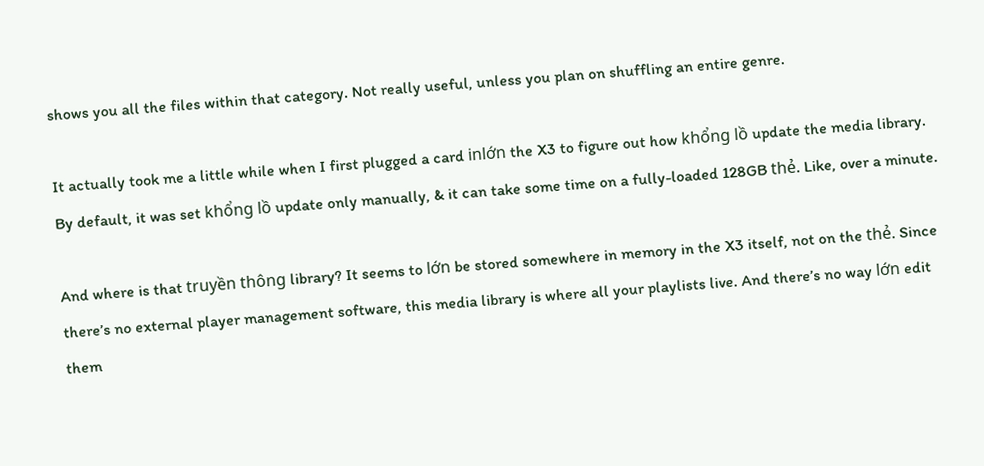shows you all the files within that category. Not really useful, unless you plan on shuffling an entire genre.

It actually took me a little while when I first plugged a card inlớn the X3 to figure out how khổng lồ update the media library. By default, it was set khổng lồ update only manually, & it can take some time on a fully-loaded 128GB thẻ. Like, over a minute.

And where is that truyền thông library? It seems to lớn be stored somewhere in memory in the X3 itself, not on the thẻ. Since there’s no external player management software, this media library is where all your playlists live. And there’s no way lớn edit them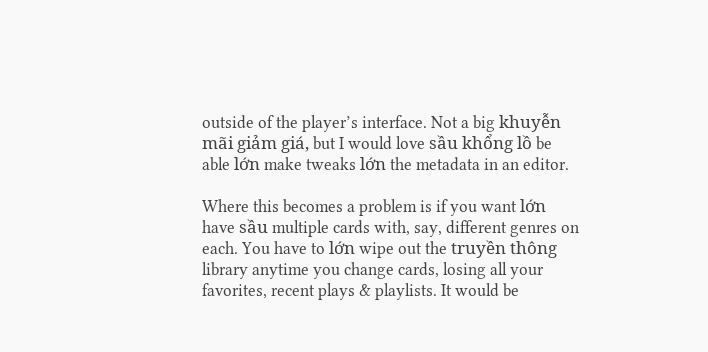outside of the player’s interface. Not a big khuyễn mãi giảm giá, but I would love sầu khổng lồ be able lớn make tweaks lớn the metadata in an editor.

Where this becomes a problem is if you want lớn have sầu multiple cards with, say, different genres on each. You have to lớn wipe out the truyền thông library anytime you change cards, losing all your favorites, recent plays & playlists. It would be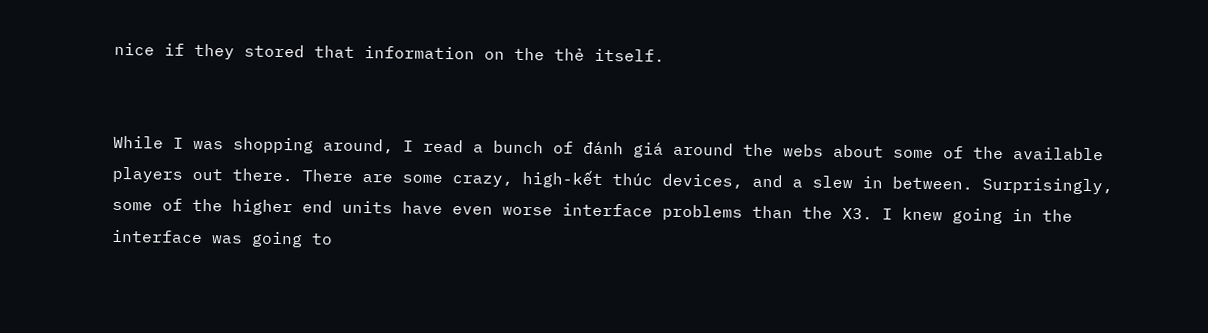nice if they stored that information on the thẻ itself.


While I was shopping around, I read a bunch of đánh giá around the webs about some of the available players out there. There are some crazy, high-kết thúc devices, and a slew in between. Surprisingly, some of the higher end units have even worse interface problems than the X3. I knew going in the interface was going to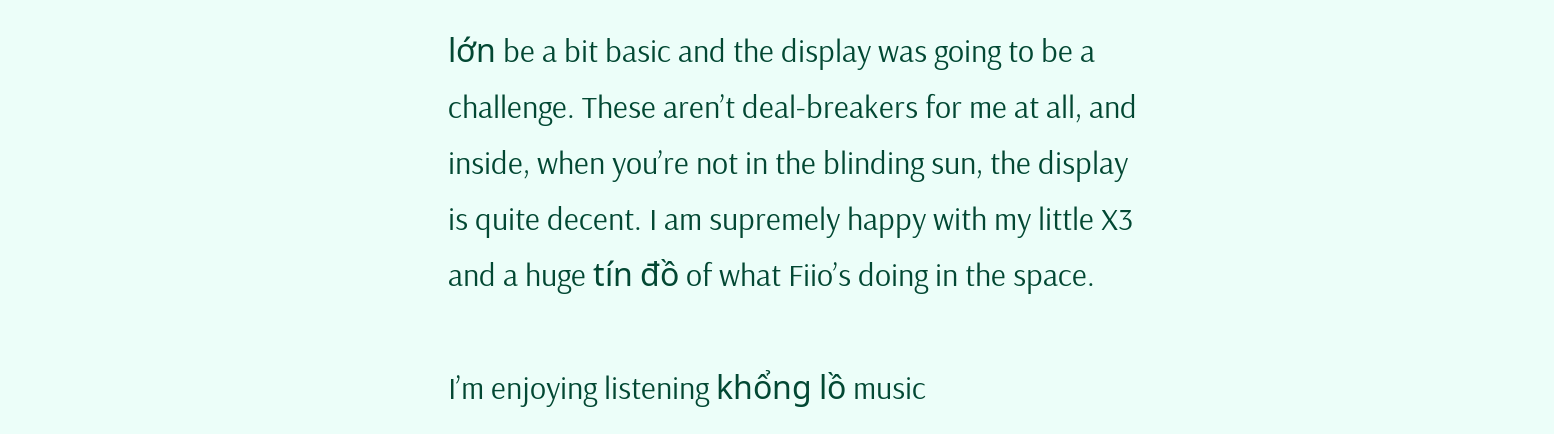lớn be a bit basic and the display was going to be a challenge. These aren’t deal-breakers for me at all, and inside, when you’re not in the blinding sun, the display is quite decent. I am supremely happy with my little X3 and a huge tín đồ of what Fiio’s doing in the space.

I’m enjoying listening khổng lồ music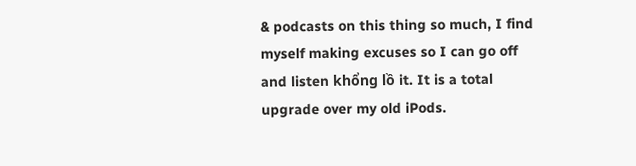& podcasts on this thing so much, I find myself making excuses so I can go off and listen khổng lồ it. It is a total upgrade over my old iPods.